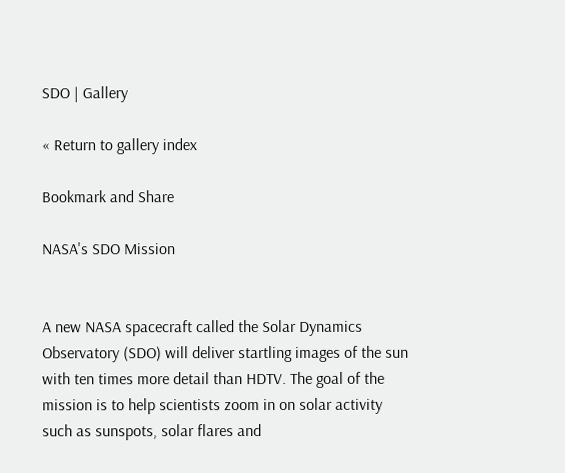SDO | Gallery

« Return to gallery index

Bookmark and Share

NASA's SDO Mission


A new NASA spacecraft called the Solar Dynamics Observatory (SDO) will deliver startling images of the sun with ten times more detail than HDTV. The goal of the mission is to help scientists zoom in on solar activity such as sunspots, solar flares and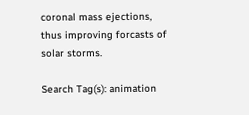coronal mass ejections, thus improving forcasts of solar storms.

Search Tag(s): animation